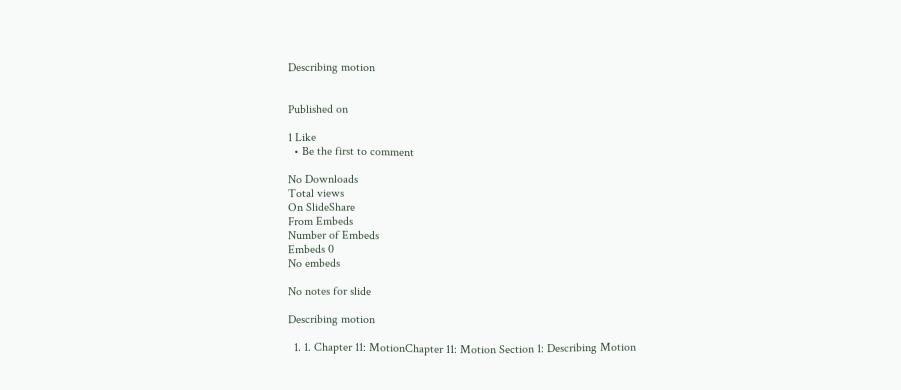Describing motion


Published on

1 Like
  • Be the first to comment

No Downloads
Total views
On SlideShare
From Embeds
Number of Embeds
Embeds 0
No embeds

No notes for slide

Describing motion

  1. 1. Chapter 11: MotionChapter 11: Motion Section 1: Describing Motion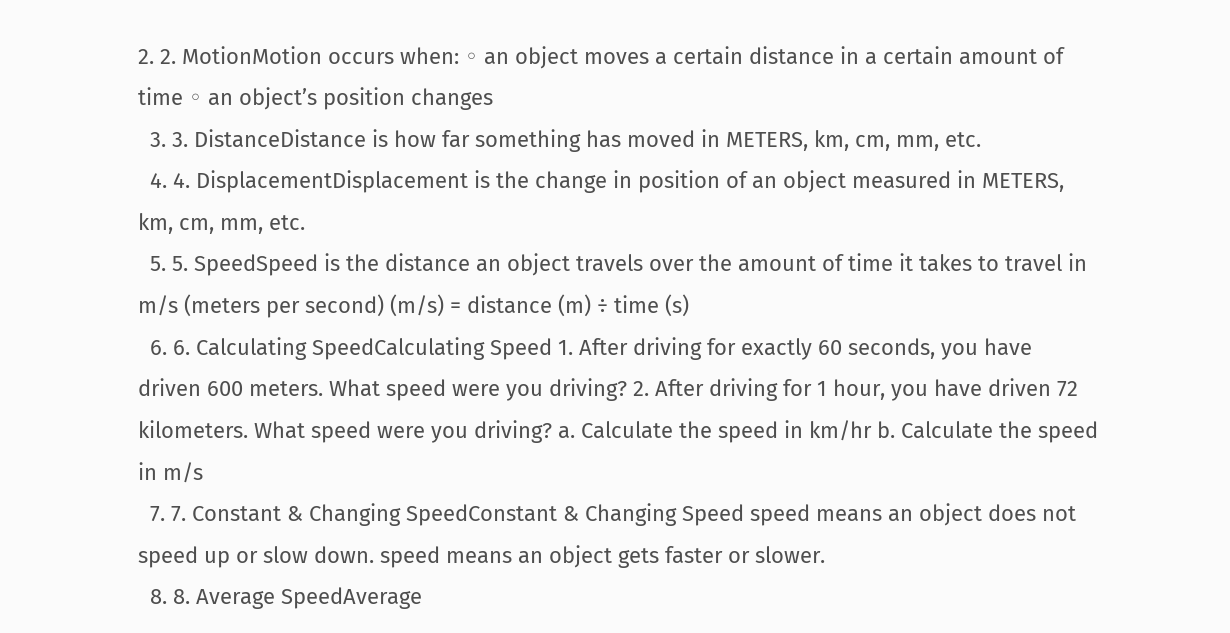2. 2. MotionMotion occurs when: ◦ an object moves a certain distance in a certain amount of time ◦ an object’s position changes
  3. 3. DistanceDistance is how far something has moved in METERS, km, cm, mm, etc.
  4. 4. DisplacementDisplacement is the change in position of an object measured in METERS, km, cm, mm, etc.
  5. 5. SpeedSpeed is the distance an object travels over the amount of time it takes to travel in m/s (meters per second) (m/s) = distance (m) ÷ time (s)
  6. 6. Calculating SpeedCalculating Speed 1. After driving for exactly 60 seconds, you have driven 600 meters. What speed were you driving? 2. After driving for 1 hour, you have driven 72 kilometers. What speed were you driving? a. Calculate the speed in km/hr b. Calculate the speed in m/s
  7. 7. Constant & Changing SpeedConstant & Changing Speed speed means an object does not speed up or slow down. speed means an object gets faster or slower.
  8. 8. Average SpeedAverage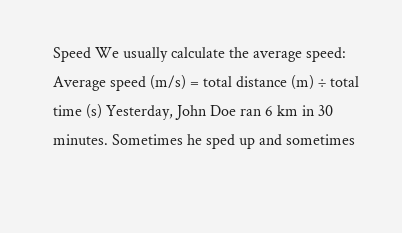Speed We usually calculate the average speed: Average speed (m/s) = total distance (m) ÷ total time (s) Yesterday, John Doe ran 6 km in 30 minutes. Sometimes he sped up and sometimes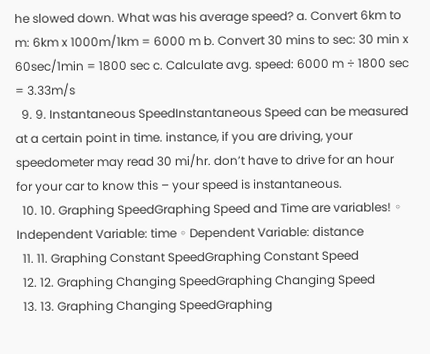he slowed down. What was his average speed? a. Convert 6km to m: 6km x 1000m/1km = 6000 m b. Convert 30 mins to sec: 30 min x 60sec/1min = 1800 sec c. Calculate avg. speed: 6000 m ÷ 1800 sec = 3.33m/s
  9. 9. Instantaneous SpeedInstantaneous Speed can be measured at a certain point in time. instance, if you are driving, your speedometer may read 30 mi/hr. don’t have to drive for an hour for your car to know this – your speed is instantaneous.
  10. 10. Graphing SpeedGraphing Speed and Time are variables! ◦ Independent Variable: time ◦ Dependent Variable: distance
  11. 11. Graphing Constant SpeedGraphing Constant Speed
  12. 12. Graphing Changing SpeedGraphing Changing Speed
  13. 13. Graphing Changing SpeedGraphing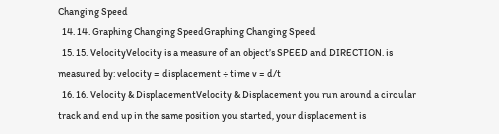Changing Speed
  14. 14. Graphing Changing SpeedGraphing Changing Speed
  15. 15. VelocityVelocity is a measure of an object’s SPEED and DIRECTION. is measured by: velocity = displacement ÷ time v = d/t
  16. 16. Velocity & DisplacementVelocity & Displacement you run around a circular track and end up in the same position you started, your displacement is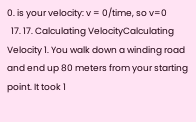0. is your velocity: v = 0/time, so v=0
  17. 17. Calculating VelocityCalculating Velocity 1. You walk down a winding road and end up 80 meters from your starting point. It took 1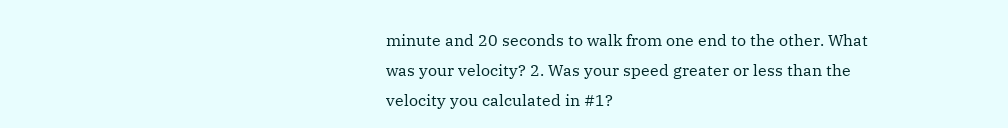minute and 20 seconds to walk from one end to the other. What was your velocity? 2. Was your speed greater or less than the velocity you calculated in #1?